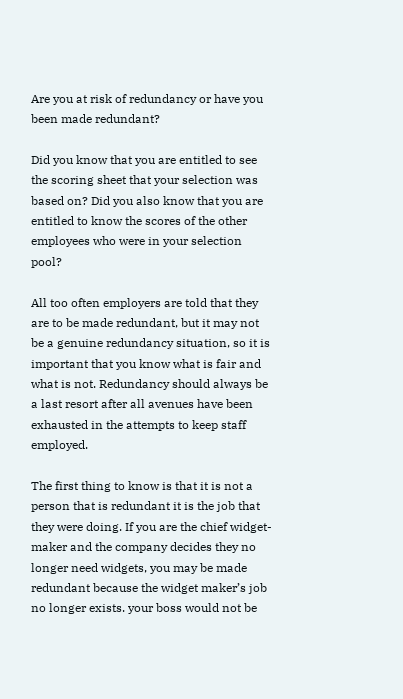Are you at risk of redundancy or have you been made redundant?

Did you know that you are entitled to see the scoring sheet that your selection was based on? Did you also know that you are entitled to know the scores of the other employees who were in your selection pool?

All too often employers are told that they are to be made redundant, but it may not be a genuine redundancy situation, so it is important that you know what is fair and what is not. Redundancy should always be a last resort after all avenues have been exhausted in the attempts to keep staff employed.

The first thing to know is that it is not a person that is redundant it is the job that they were doing. If you are the chief widget-maker and the company decides they no longer need widgets, you may be made redundant because the widget maker’s job no longer exists. your boss would not be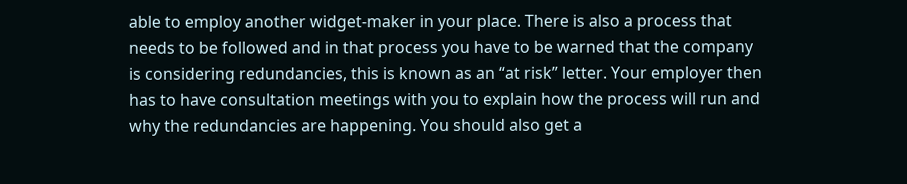able to employ another widget-maker in your place. There is also a process that needs to be followed and in that process you have to be warned that the company is considering redundancies, this is known as an “at risk” letter. Your employer then has to have consultation meetings with you to explain how the process will run and why the redundancies are happening. You should also get a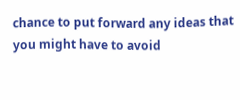chance to put forward any ideas that you might have to avoid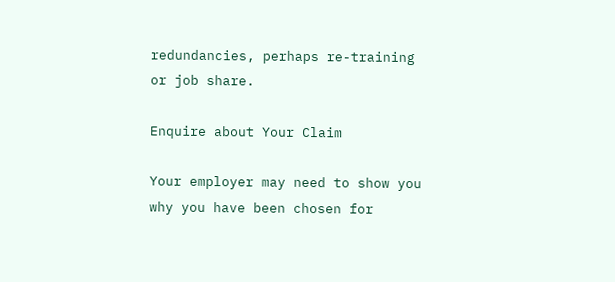redundancies, perhaps re-training or job share.

Enquire about Your Claim

Your employer may need to show you why you have been chosen for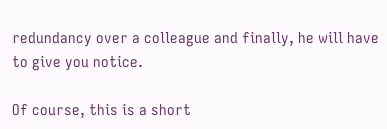redundancy over a colleague and finally, he will have to give you notice.

Of course, this is a short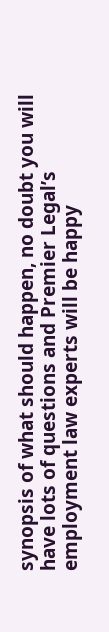synopsis of what should happen, no doubt you will have lots of questions and Premier Legal’s employment law experts will be happy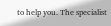to help you. The specialist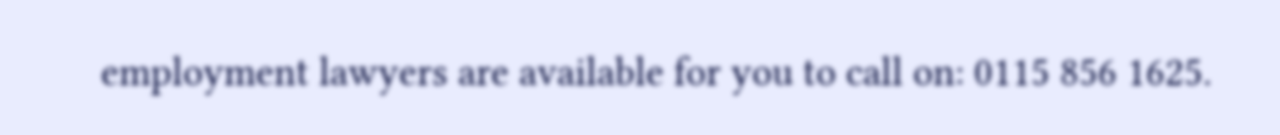employment lawyers are available for you to call on: 0115 856 1625.